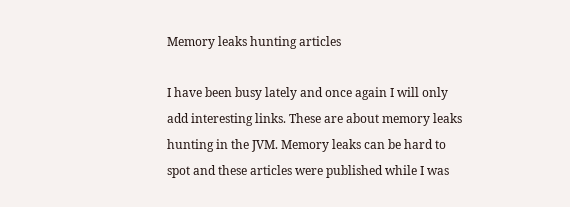Memory leaks hunting articles

I have been busy lately and once again I will only add interesting links. These are about memory leaks hunting in the JVM. Memory leaks can be hard to spot and these articles were published while I was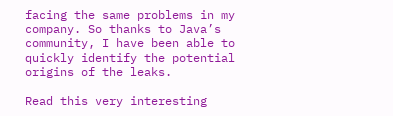facing the same problems in my company. So thanks to Java’s community, I have been able to quickly identify the potential origins of the leaks.

Read this very interesting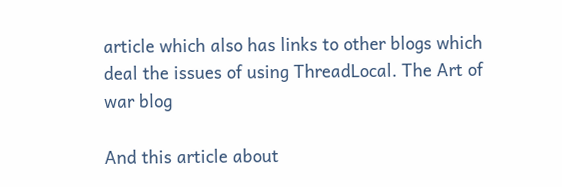article which also has links to other blogs which deal the issues of using ThreadLocal. The Art of war blog

And this article about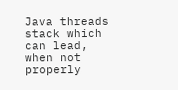Java threads stack which can lead, when not properly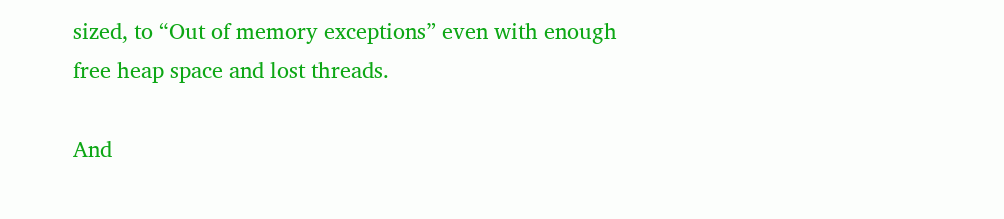sized, to “Out of memory exceptions” even with enough free heap space and lost threads.

And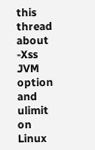this thread about -Xss JVM option and ulimit on Linux